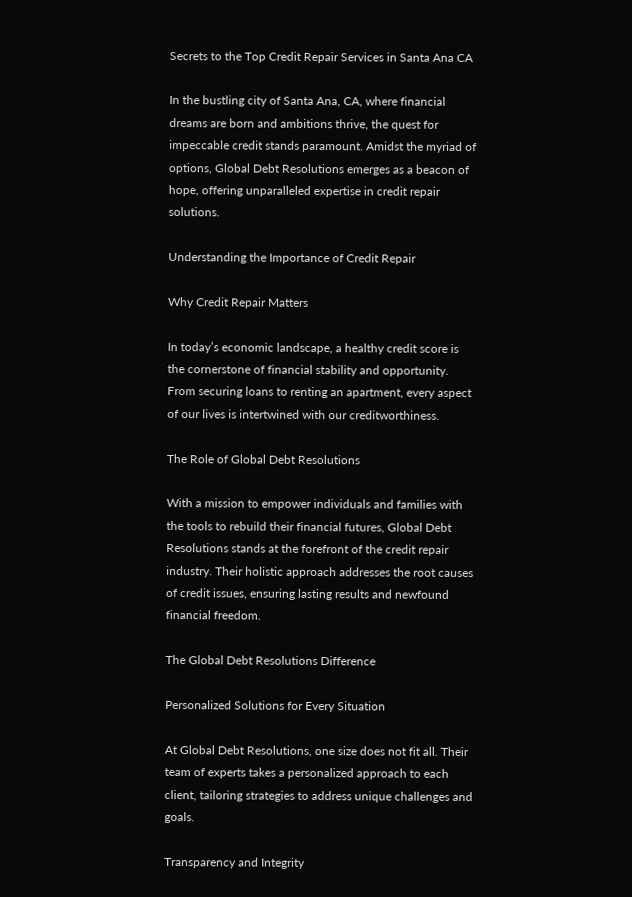Secrets to the Top Credit Repair Services in Santa Ana CA

In the bustling city of Santa Ana, CA, where financial dreams are born and ambitions thrive, the quest for impeccable credit stands paramount. Amidst the myriad of options, Global Debt Resolutions emerges as a beacon of hope, offering unparalleled expertise in credit repair solutions.

Understanding the Importance of Credit Repair

Why Credit Repair Matters

In today’s economic landscape, a healthy credit score is the cornerstone of financial stability and opportunity. From securing loans to renting an apartment, every aspect of our lives is intertwined with our creditworthiness.

The Role of Global Debt Resolutions

With a mission to empower individuals and families with the tools to rebuild their financial futures, Global Debt Resolutions stands at the forefront of the credit repair industry. Their holistic approach addresses the root causes of credit issues, ensuring lasting results and newfound financial freedom.

The Global Debt Resolutions Difference

Personalized Solutions for Every Situation

At Global Debt Resolutions, one size does not fit all. Their team of experts takes a personalized approach to each client, tailoring strategies to address unique challenges and goals.

Transparency and Integrity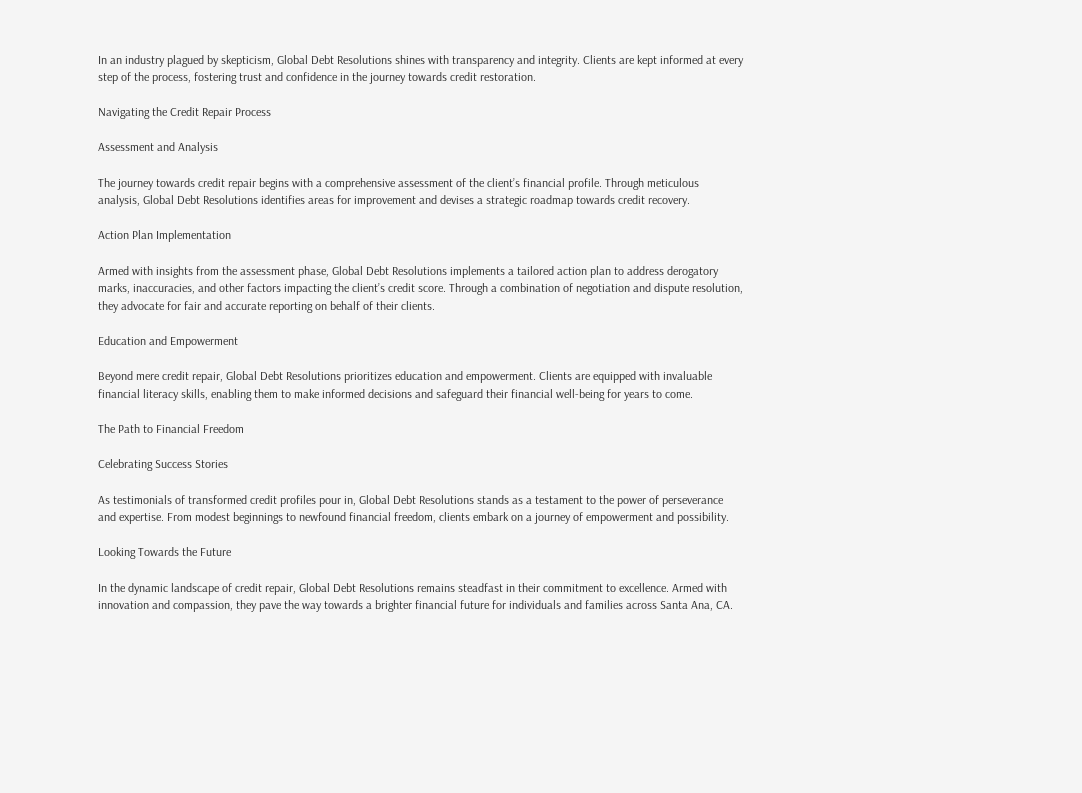In an industry plagued by skepticism, Global Debt Resolutions shines with transparency and integrity. Clients are kept informed at every step of the process, fostering trust and confidence in the journey towards credit restoration.

Navigating the Credit Repair Process

Assessment and Analysis

The journey towards credit repair begins with a comprehensive assessment of the client’s financial profile. Through meticulous analysis, Global Debt Resolutions identifies areas for improvement and devises a strategic roadmap towards credit recovery.

Action Plan Implementation

Armed with insights from the assessment phase, Global Debt Resolutions implements a tailored action plan to address derogatory marks, inaccuracies, and other factors impacting the client’s credit score. Through a combination of negotiation and dispute resolution, they advocate for fair and accurate reporting on behalf of their clients.

Education and Empowerment

Beyond mere credit repair, Global Debt Resolutions prioritizes education and empowerment. Clients are equipped with invaluable financial literacy skills, enabling them to make informed decisions and safeguard their financial well-being for years to come.

The Path to Financial Freedom

Celebrating Success Stories

As testimonials of transformed credit profiles pour in, Global Debt Resolutions stands as a testament to the power of perseverance and expertise. From modest beginnings to newfound financial freedom, clients embark on a journey of empowerment and possibility.

Looking Towards the Future

In the dynamic landscape of credit repair, Global Debt Resolutions remains steadfast in their commitment to excellence. Armed with innovation and compassion, they pave the way towards a brighter financial future for individuals and families across Santa Ana, CA.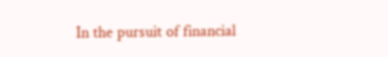In the pursuit of financial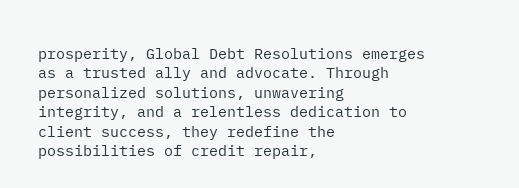prosperity, Global Debt Resolutions emerges as a trusted ally and advocate. Through personalized solutions, unwavering integrity, and a relentless dedication to client success, they redefine the possibilities of credit repair,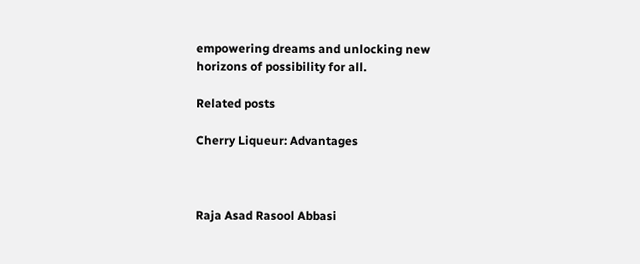empowering dreams and unlocking new horizons of possibility for all.

Related posts

Cherry Liqueur: Advantages



Raja Asad Rasool Abbasi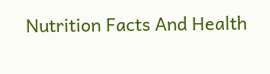Nutrition Facts And Health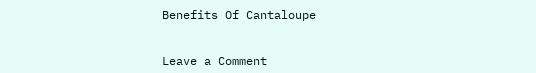Benefits Of Cantaloupe


Leave a Comment